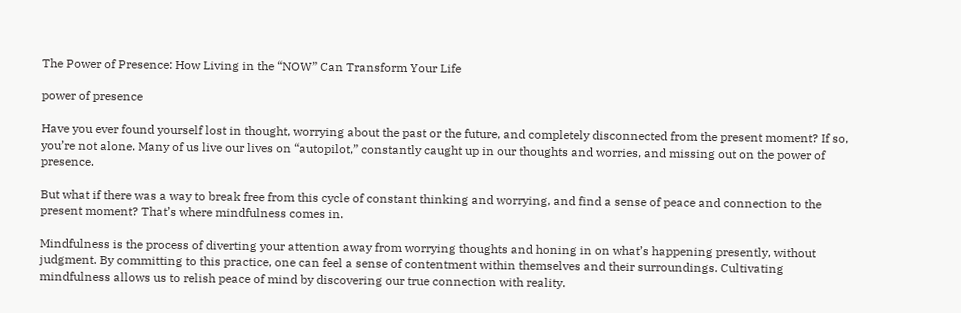The Power of Presence: How Living in the “NOW” Can Transform Your Life

power of presence

Have you ever found yourself lost in thought, worrying about the past or the future, and completely disconnected from the present moment? If so, you’re not alone. Many of us live our lives on “autopilot,” constantly caught up in our thoughts and worries, and missing out on the power of presence.

But what if there was a way to break free from this cycle of constant thinking and worrying, and find a sense of peace and connection to the present moment? That’s where mindfulness comes in.

Mindfulness is the process of diverting your attention away from worrying thoughts and honing in on what’s happening presently, without judgment. By committing to this practice, one can feel a sense of contentment within themselves and their surroundings. Cultivating mindfulness allows us to relish peace of mind by discovering our true connection with reality.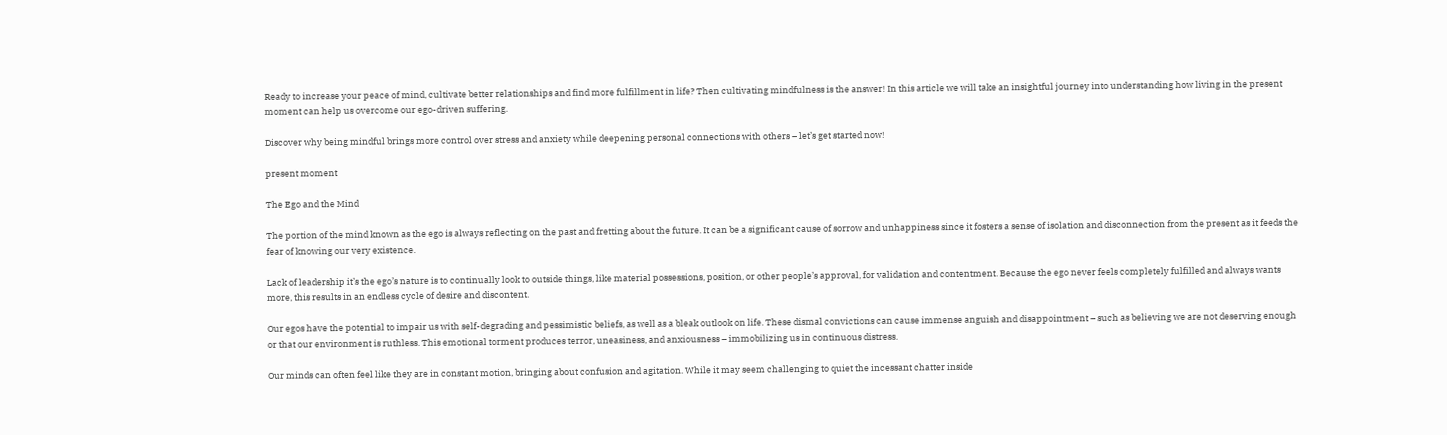Ready to increase your peace of mind, cultivate better relationships and find more fulfillment in life? Then cultivating mindfulness is the answer! In this article we will take an insightful journey into understanding how living in the present moment can help us overcome our ego-driven suffering.

Discover why being mindful brings more control over stress and anxiety while deepening personal connections with others – let’s get started now!

present moment

The Ego and the Mind

The portion of the mind known as the ego is always reflecting on the past and fretting about the future. It can be a significant cause of sorrow and unhappiness since it fosters a sense of isolation and disconnection from the present as it feeds the fear of knowing our very existence.

Lack of leadership it’s the ego’s nature is to continually look to outside things, like material possessions, position, or other people’s approval, for validation and contentment. Because the ego never feels completely fulfilled and always wants more, this results in an endless cycle of desire and discontent.

Our egos have the potential to impair us with self-degrading and pessimistic beliefs, as well as a bleak outlook on life. These dismal convictions can cause immense anguish and disappointment – such as believing we are not deserving enough or that our environment is ruthless. This emotional torment produces terror, uneasiness, and anxiousness – immobilizing us in continuous distress.

Our minds can often feel like they are in constant motion, bringing about confusion and agitation. While it may seem challenging to quiet the incessant chatter inside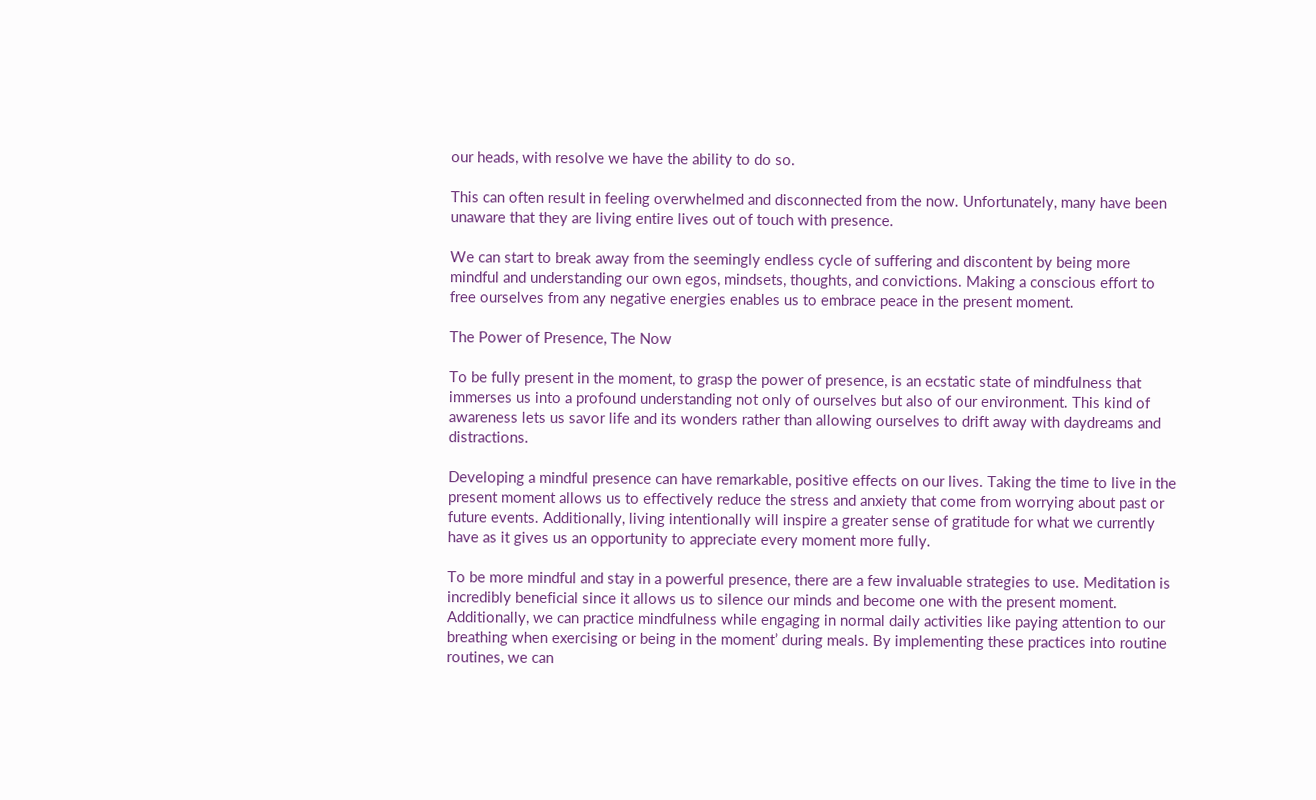our heads, with resolve we have the ability to do so.

This can often result in feeling overwhelmed and disconnected from the now. Unfortunately, many have been unaware that they are living entire lives out of touch with presence.

We can start to break away from the seemingly endless cycle of suffering and discontent by being more mindful and understanding our own egos, mindsets, thoughts, and convictions. Making a conscious effort to free ourselves from any negative energies enables us to embrace peace in the present moment.

The Power of Presence, The Now

To be fully present in the moment, to grasp the power of presence, is an ecstatic state of mindfulness that immerses us into a profound understanding not only of ourselves but also of our environment. This kind of awareness lets us savor life and its wonders rather than allowing ourselves to drift away with daydreams and distractions.

Developing a mindful presence can have remarkable, positive effects on our lives. Taking the time to live in the present moment allows us to effectively reduce the stress and anxiety that come from worrying about past or future events. Additionally, living intentionally will inspire a greater sense of gratitude for what we currently have as it gives us an opportunity to appreciate every moment more fully.

To be more mindful and stay in a powerful presence, there are a few invaluable strategies to use. Meditation is incredibly beneficial since it allows us to silence our minds and become one with the present moment. Additionally, we can practice mindfulness while engaging in normal daily activities like paying attention to our breathing when exercising or being in the moment’ during meals. By implementing these practices into routine routines, we can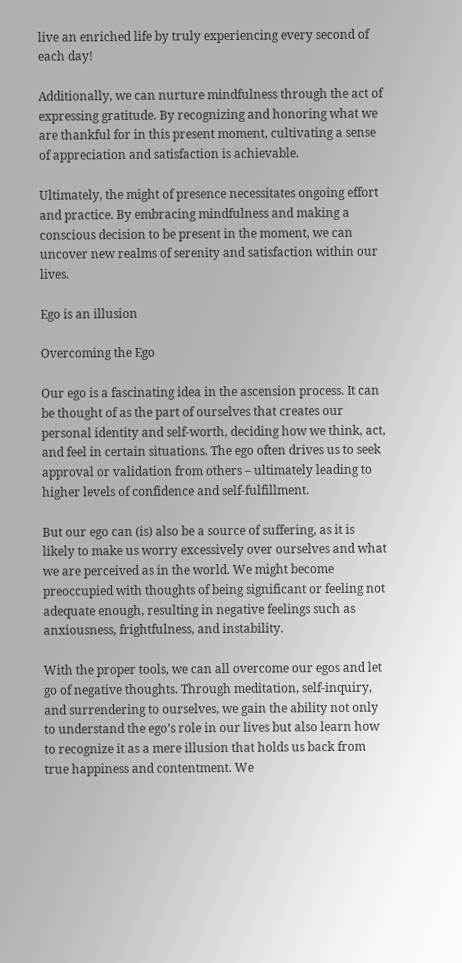live an enriched life by truly experiencing every second of each day!

Additionally, we can nurture mindfulness through the act of expressing gratitude. By recognizing and honoring what we are thankful for in this present moment, cultivating a sense of appreciation and satisfaction is achievable.

Ultimately, the might of presence necessitates ongoing effort and practice. By embracing mindfulness and making a conscious decision to be present in the moment, we can uncover new realms of serenity and satisfaction within our lives.

Ego is an illusion

Overcoming the Ego

Our ego is a fascinating idea in the ascension process. It can be thought of as the part of ourselves that creates our personal identity and self-worth, deciding how we think, act, and feel in certain situations. The ego often drives us to seek approval or validation from others – ultimately leading to higher levels of confidence and self-fulfillment.

But our ego can (is) also be a source of suffering, as it is likely to make us worry excessively over ourselves and what we are perceived as in the world. We might become preoccupied with thoughts of being significant or feeling not adequate enough, resulting in negative feelings such as anxiousness, frightfulness, and instability.

With the proper tools, we can all overcome our egos and let go of negative thoughts. Through meditation, self-inquiry, and surrendering to ourselves, we gain the ability not only to understand the ego’s role in our lives but also learn how to recognize it as a mere illusion that holds us back from true happiness and contentment. We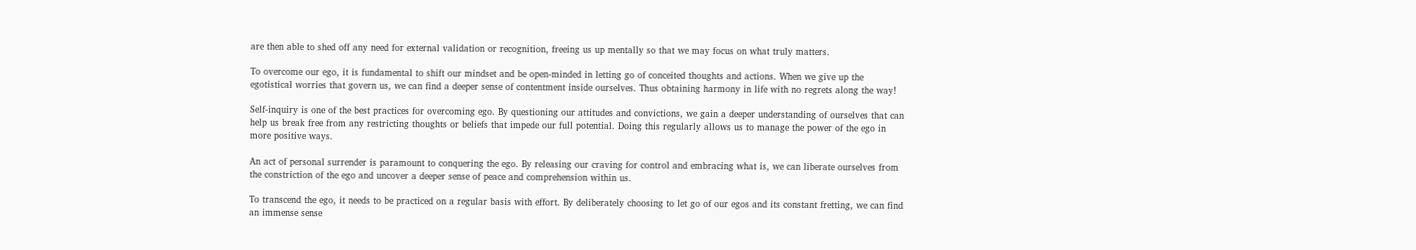are then able to shed off any need for external validation or recognition, freeing us up mentally so that we may focus on what truly matters.

To overcome our ego, it is fundamental to shift our mindset and be open-minded in letting go of conceited thoughts and actions. When we give up the egotistical worries that govern us, we can find a deeper sense of contentment inside ourselves. Thus obtaining harmony in life with no regrets along the way!

Self-inquiry is one of the best practices for overcoming ego. By questioning our attitudes and convictions, we gain a deeper understanding of ourselves that can help us break free from any restricting thoughts or beliefs that impede our full potential. Doing this regularly allows us to manage the power of the ego in more positive ways.

An act of personal surrender is paramount to conquering the ego. By releasing our craving for control and embracing what is, we can liberate ourselves from the constriction of the ego and uncover a deeper sense of peace and comprehension within us.

To transcend the ego, it needs to be practiced on a regular basis with effort. By deliberately choosing to let go of our egos and its constant fretting, we can find an immense sense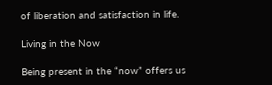of liberation and satisfaction in life.

Living in the Now

Being present in the “now” offers us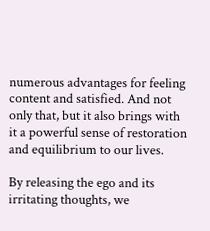numerous advantages for feeling content and satisfied. And not only that, but it also brings with it a powerful sense of restoration and equilibrium to our lives.

By releasing the ego and its irritating thoughts, we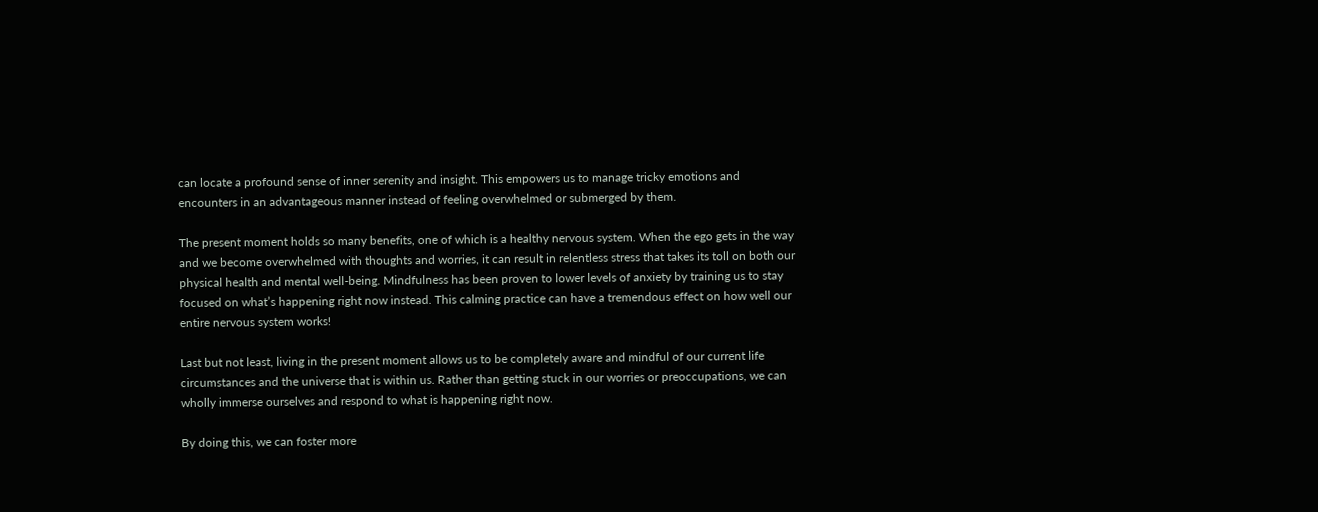can locate a profound sense of inner serenity and insight. This empowers us to manage tricky emotions and encounters in an advantageous manner instead of feeling overwhelmed or submerged by them.

The present moment holds so many benefits, one of which is a healthy nervous system. When the ego gets in the way and we become overwhelmed with thoughts and worries, it can result in relentless stress that takes its toll on both our physical health and mental well-being. Mindfulness has been proven to lower levels of anxiety by training us to stay focused on what’s happening right now instead. This calming practice can have a tremendous effect on how well our entire nervous system works!

Last but not least, living in the present moment allows us to be completely aware and mindful of our current life circumstances and the universe that is within us. Rather than getting stuck in our worries or preoccupations, we can wholly immerse ourselves and respond to what is happening right now.

By doing this, we can foster more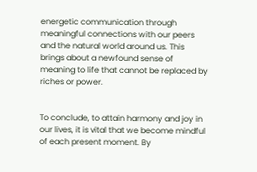energetic communication through meaningful connections with our peers and the natural world around us. This brings about a newfound sense of meaning to life that cannot be replaced by riches or power.


To conclude, to attain harmony and joy in our lives, it is vital that we become mindful of each present moment. By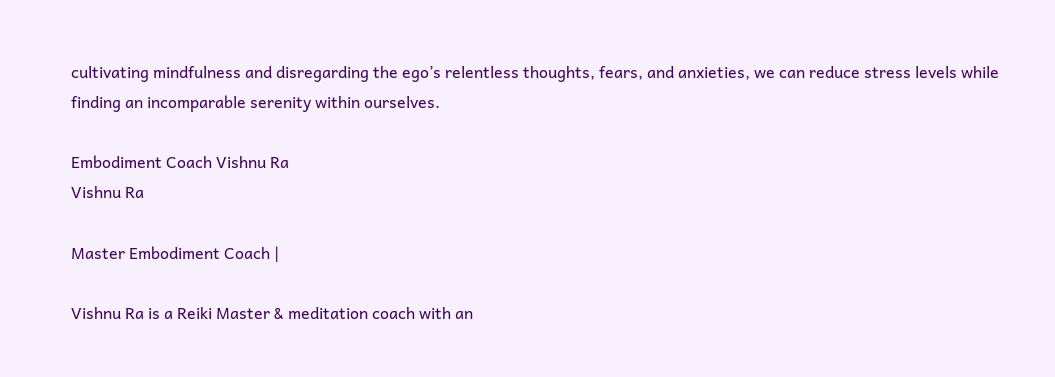cultivating mindfulness and disregarding the ego’s relentless thoughts, fears, and anxieties, we can reduce stress levels while finding an incomparable serenity within ourselves.

Embodiment Coach Vishnu Ra
Vishnu Ra

Master Embodiment Coach |

Vishnu Ra is a Reiki Master & meditation coach with an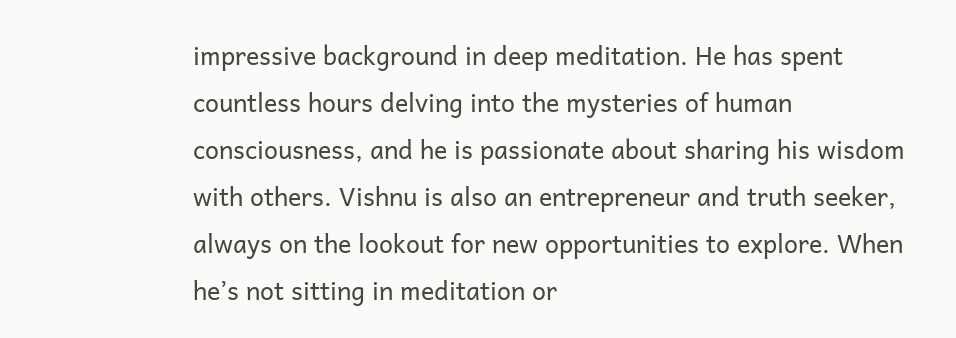impressive background in deep meditation. He has spent countless hours delving into the mysteries of human consciousness, and he is passionate about sharing his wisdom with others. Vishnu is also an entrepreneur and truth seeker, always on the lookout for new opportunities to explore. When he’s not sitting in meditation or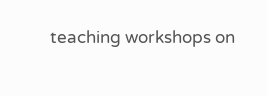teaching workshops on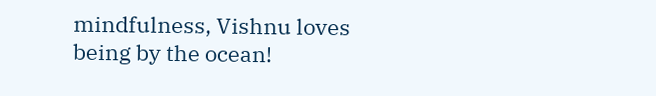mindfulness, Vishnu loves being by the ocean!